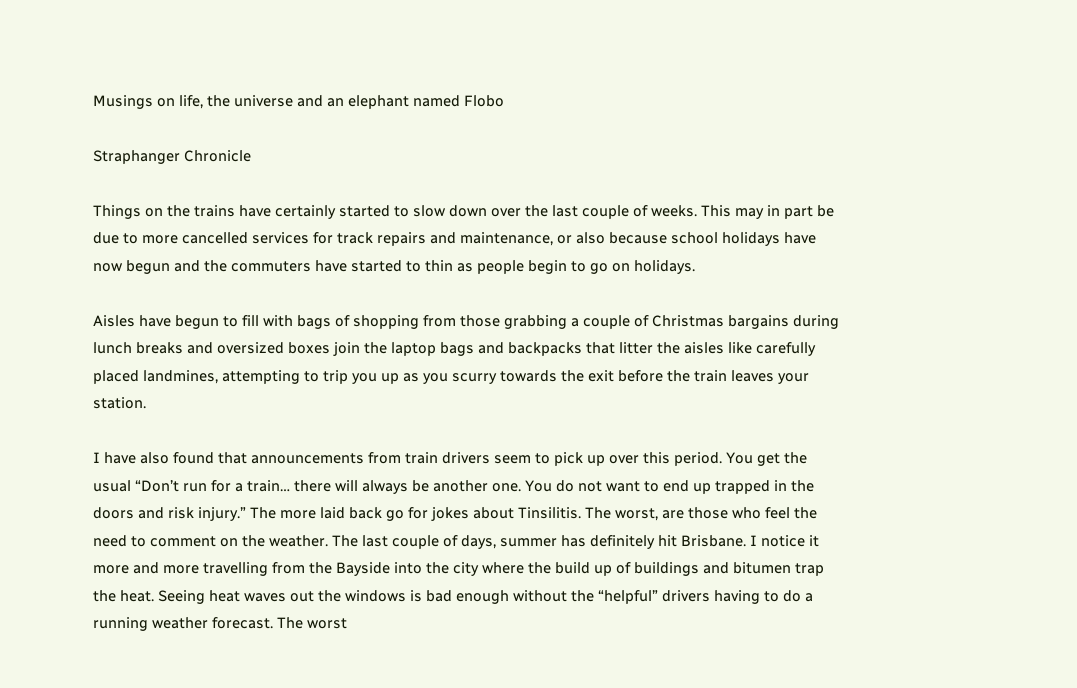Musings on life, the universe and an elephant named Flobo

Straphanger Chronicle

Things on the trains have certainly started to slow down over the last couple of weeks. This may in part be due to more cancelled services for track repairs and maintenance, or also because school holidays have now begun and the commuters have started to thin as people begin to go on holidays.

Aisles have begun to fill with bags of shopping from those grabbing a couple of Christmas bargains during lunch breaks and oversized boxes join the laptop bags and backpacks that litter the aisles like carefully placed landmines, attempting to trip you up as you scurry towards the exit before the train leaves your station.

I have also found that announcements from train drivers seem to pick up over this period. You get the usual “Don’t run for a train… there will always be another one. You do not want to end up trapped in the doors and risk injury.” The more laid back go for jokes about Tinsilitis. The worst, are those who feel the need to comment on the weather. The last couple of days, summer has definitely hit Brisbane. I notice it more and more travelling from the Bayside into the city where the build up of buildings and bitumen trap the heat. Seeing heat waves out the windows is bad enough without the “helpful” drivers having to do a running weather forecast. The worst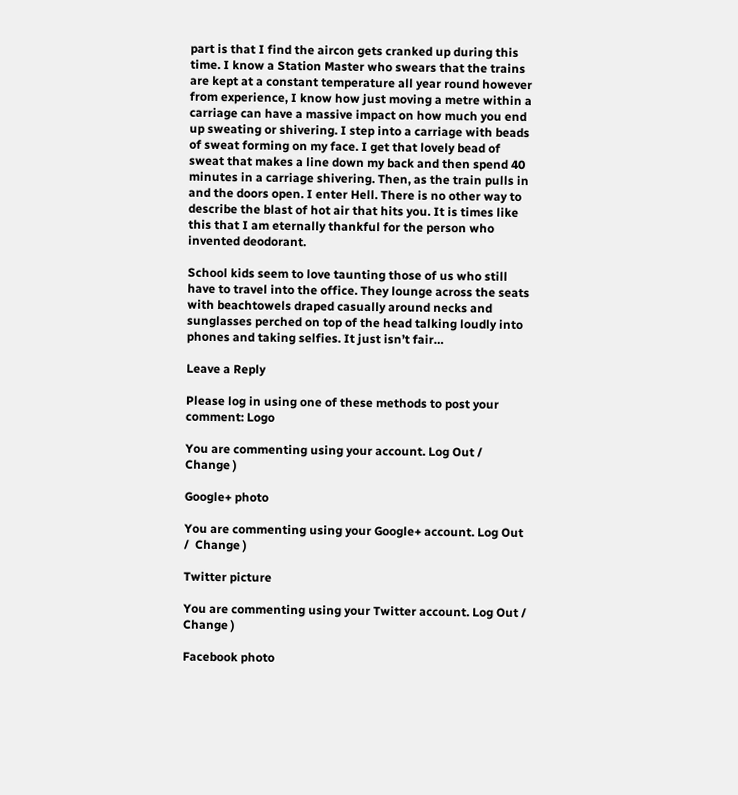part is that I find the aircon gets cranked up during this time. I know a Station Master who swears that the trains are kept at a constant temperature all year round however from experience, I know how just moving a metre within a carriage can have a massive impact on how much you end up sweating or shivering. I step into a carriage with beads of sweat forming on my face. I get that lovely bead of sweat that makes a line down my back and then spend 40 minutes in a carriage shivering. Then, as the train pulls in and the doors open. I enter Hell. There is no other way to describe the blast of hot air that hits you. It is times like this that I am eternally thankful for the person who invented deodorant.

School kids seem to love taunting those of us who still have to travel into the office. They lounge across the seats with beachtowels draped casually around necks and sunglasses perched on top of the head talking loudly into phones and taking selfies. It just isn’t fair…

Leave a Reply

Please log in using one of these methods to post your comment: Logo

You are commenting using your account. Log Out /  Change )

Google+ photo

You are commenting using your Google+ account. Log Out /  Change )

Twitter picture

You are commenting using your Twitter account. Log Out /  Change )

Facebook photo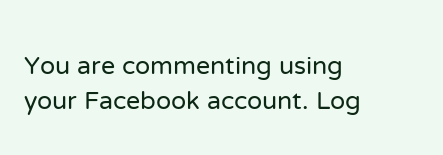You are commenting using your Facebook account. Log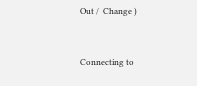Out /  Change )


Connecting to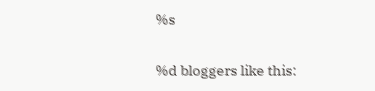%s

%d bloggers like this: